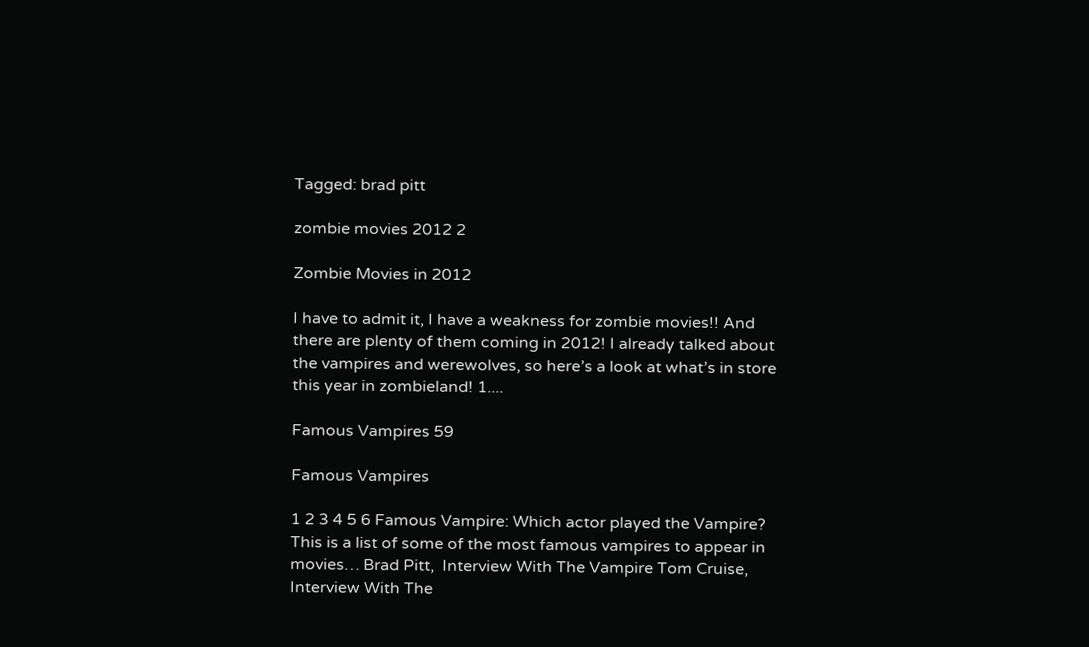Tagged: brad pitt

zombie movies 2012 2

Zombie Movies in 2012

I have to admit it, I have a weakness for zombie movies!! And there are plenty of them coming in 2012! I already talked about the vampires and werewolves, so here’s a look at what’s in store this year in zombieland! 1....

Famous Vampires 59

Famous Vampires

1 2 3 4 5 6 Famous Vampire: Which actor played the Vampire? This is a list of some of the most famous vampires to appear in movies… Brad Pitt,  Interview With The Vampire Tom Cruise,  Interview With The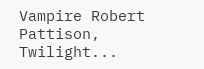Vampire Robert Pattison,  Twilight...